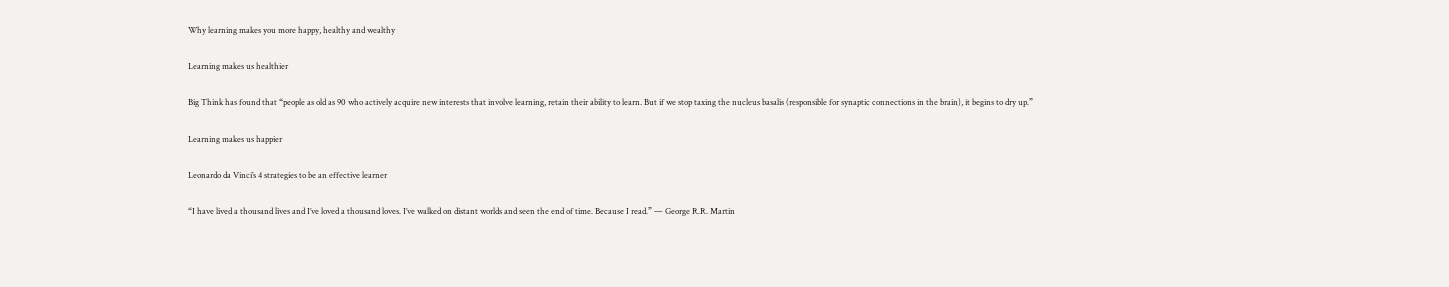Why learning makes you more happy, healthy and wealthy

Learning makes us healthier

Big Think has found that “people as old as 90 who actively acquire new interests that involve learning, retain their ability to learn. But if we stop taxing the nucleus basalis (responsible for synaptic connections in the brain), it begins to dry up.”

Learning makes us happier

Leonardo da Vinci’s 4 strategies to be an effective learner

“I have lived a thousand lives and I’ve loved a thousand loves. I’ve walked on distant worlds and seen the end of time. Because I read.” — George R.R. Martin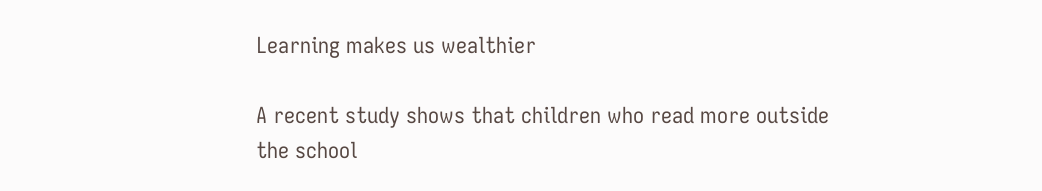Learning makes us wealthier

A recent study shows that children who read more outside the school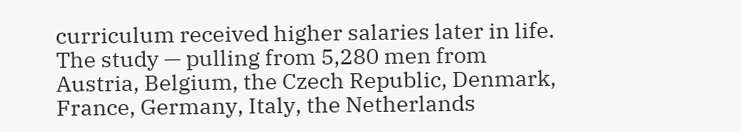curriculum received higher salaries later in life. The study — pulling from 5,280 men from Austria, Belgium, the Czech Republic, Denmark, France, Germany, Italy, the Netherlands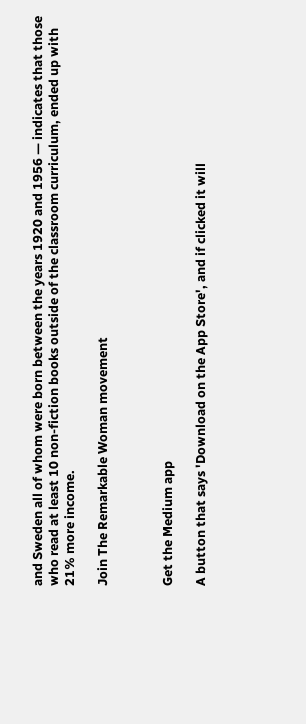and Sweden all of whom were born between the years 1920 and 1956 — indicates that those who read at least 10 non-fiction books outside of the classroom curriculum, ended up with 21% more income.

Join The Remarkable Woman movement



Get the Medium app

A button that says 'Download on the App Store', and if clicked it will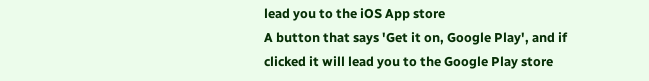lead you to the iOS App store
A button that says 'Get it on, Google Play', and if clicked it will lead you to the Google Play store